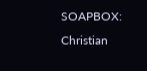SOAPBOX: Christian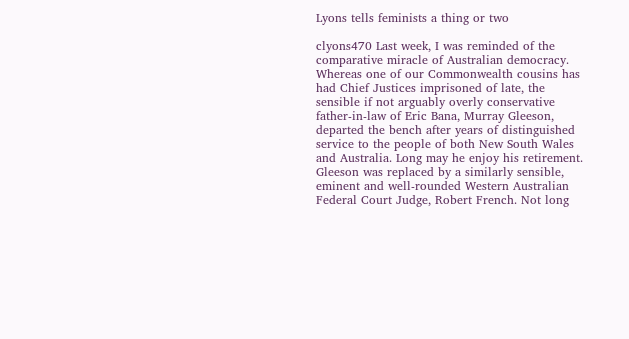Lyons tells feminists a thing or two

clyons470 Last week, I was reminded of the comparative miracle of Australian democracy. Whereas one of our Commonwealth cousins has had Chief Justices imprisoned of late, the sensible if not arguably overly conservative father-in-law of Eric Bana, Murray Gleeson, departed the bench after years of distinguished service to the people of both New South Wales and Australia. Long may he enjoy his retirement. Gleeson was replaced by a similarly sensible, eminent and well-rounded Western Australian Federal Court Judge, Robert French. Not long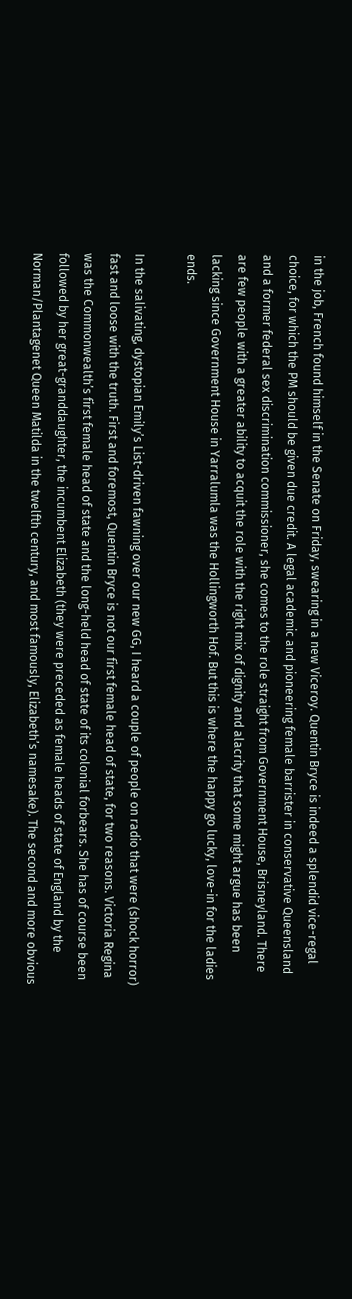in the job, French found himself in the Senate on Friday, swearing in a new Viceroy. Quentin Bryce is indeed a splendid vice-regal choice, for which the PM should be given due credit. A legal academic and pioneering female barrister in conservative Queensland and a former federal sex discrimination commissioner, she comes to the role straight from Government House, Brisneyland. There are few people with a greater ability to acquit the role with the right mix of dignity and alacrity that some might argue has been lacking since Government House in Yarralumla was the Hollingworth Hof. But this is where the happy go lucky, love-in for the ladies ends.

In the salivating, dystopian Emily’s List-driven fawning over our new GG, I heard a couple of people on radio that were (shock horror) fast and loose with the truth. First and foremost, Quentin Bryce is not our first female head of state, for two reasons. Victoria Regina was the Commonwealth’s first female head of state and the long-held head of state of its colonial forbears. She has of course been followed by her great-granddaughter, the incumbent Elizabeth (they were preceded as female heads of state of England by the Norman/Plantagenet Queen Matilda in the twelfth century, and most famously, Elizabeth’s namesake). The second and more obvious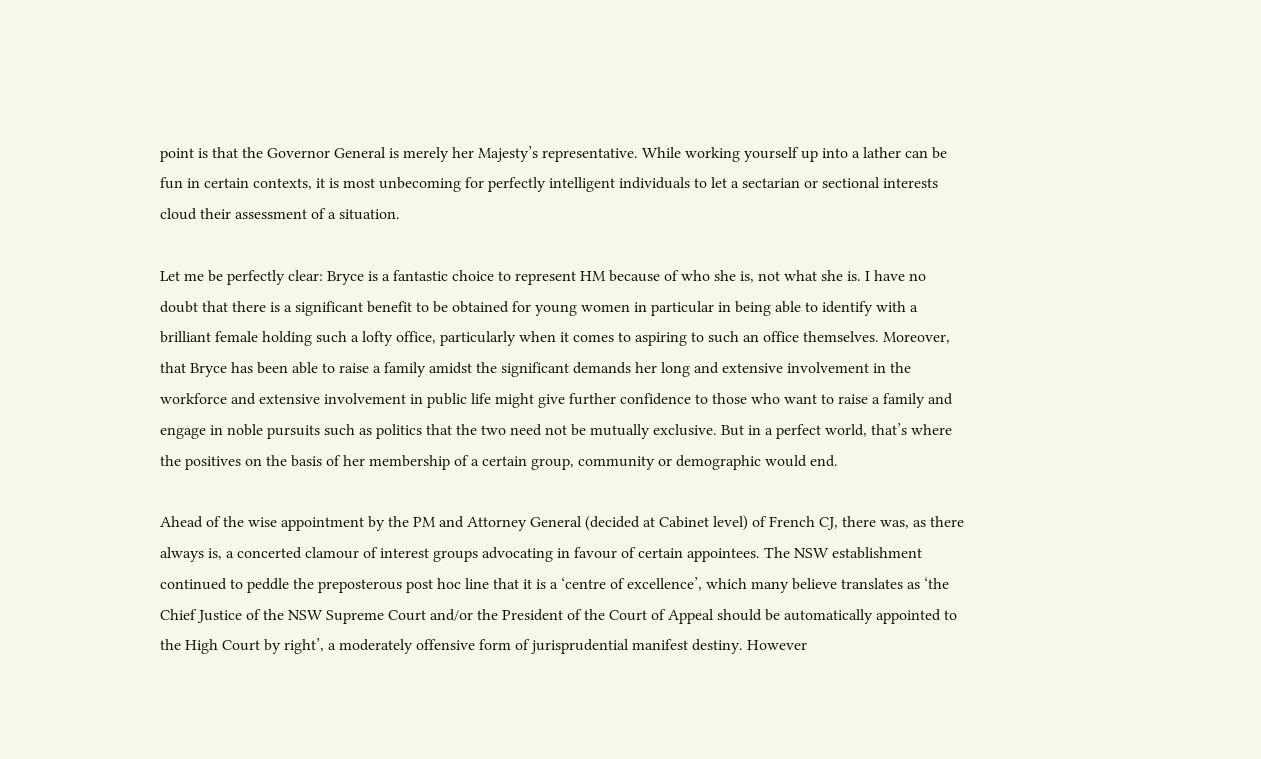point is that the Governor General is merely her Majesty’s representative. While working yourself up into a lather can be fun in certain contexts, it is most unbecoming for perfectly intelligent individuals to let a sectarian or sectional interests cloud their assessment of a situation.

Let me be perfectly clear: Bryce is a fantastic choice to represent HM because of who she is, not what she is. I have no doubt that there is a significant benefit to be obtained for young women in particular in being able to identify with a brilliant female holding such a lofty office, particularly when it comes to aspiring to such an office themselves. Moreover, that Bryce has been able to raise a family amidst the significant demands her long and extensive involvement in the workforce and extensive involvement in public life might give further confidence to those who want to raise a family and engage in noble pursuits such as politics that the two need not be mutually exclusive. But in a perfect world, that’s where the positives on the basis of her membership of a certain group, community or demographic would end.

Ahead of the wise appointment by the PM and Attorney General (decided at Cabinet level) of French CJ, there was, as there always is, a concerted clamour of interest groups advocating in favour of certain appointees. The NSW establishment continued to peddle the preposterous post hoc line that it is a ‘centre of excellence’, which many believe translates as ‘the Chief Justice of the NSW Supreme Court and/or the President of the Court of Appeal should be automatically appointed to the High Court by right’, a moderately offensive form of jurisprudential manifest destiny. However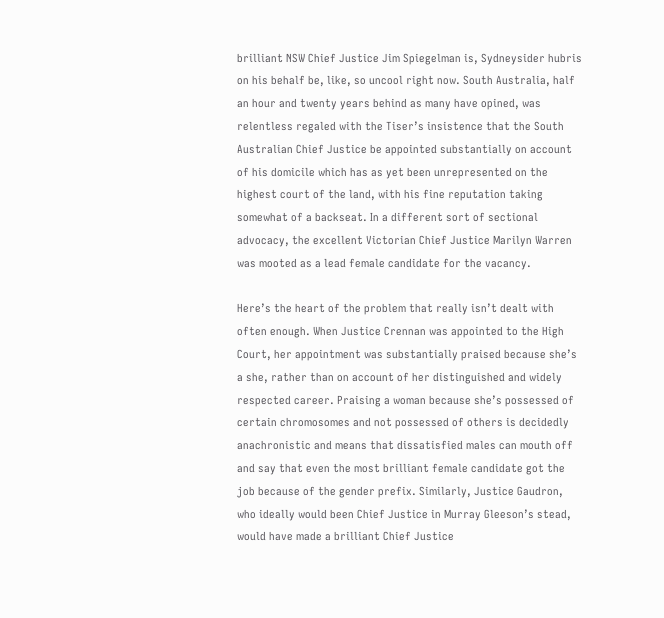brilliant NSW Chief Justice Jim Spiegelman is, Sydneysider hubris on his behalf be, like, so uncool right now. South Australia, half an hour and twenty years behind as many have opined, was relentless regaled with the Tiser’s insistence that the South Australian Chief Justice be appointed substantially on account of his domicile which has as yet been unrepresented on the highest court of the land, with his fine reputation taking somewhat of a backseat. In a different sort of sectional advocacy, the excellent Victorian Chief Justice Marilyn Warren was mooted as a lead female candidate for the vacancy.

Here’s the heart of the problem that really isn’t dealt with often enough. When Justice Crennan was appointed to the High Court, her appointment was substantially praised because she’s a she, rather than on account of her distinguished and widely respected career. Praising a woman because she’s possessed of certain chromosomes and not possessed of others is decidedly anachronistic and means that dissatisfied males can mouth off and say that even the most brilliant female candidate got the job because of the gender prefix. Similarly, Justice Gaudron, who ideally would been Chief Justice in Murray Gleeson’s stead, would have made a brilliant Chief Justice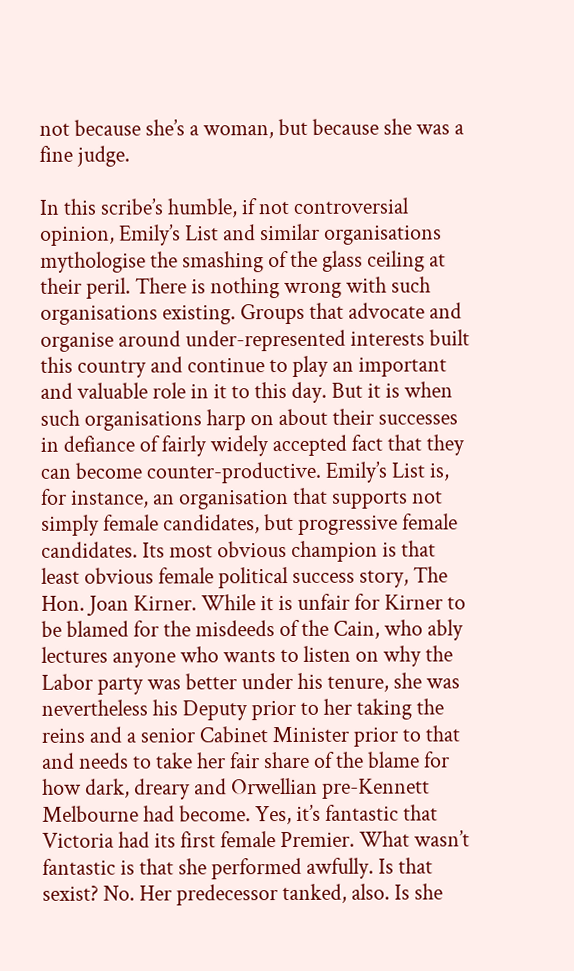not because she’s a woman, but because she was a fine judge.

In this scribe’s humble, if not controversial opinion, Emily’s List and similar organisations mythologise the smashing of the glass ceiling at their peril. There is nothing wrong with such organisations existing. Groups that advocate and organise around under-represented interests built this country and continue to play an important and valuable role in it to this day. But it is when such organisations harp on about their successes in defiance of fairly widely accepted fact that they can become counter-productive. Emily’s List is, for instance, an organisation that supports not simply female candidates, but progressive female candidates. Its most obvious champion is that least obvious female political success story, The Hon. Joan Kirner. While it is unfair for Kirner to be blamed for the misdeeds of the Cain, who ably lectures anyone who wants to listen on why the Labor party was better under his tenure, she was nevertheless his Deputy prior to her taking the reins and a senior Cabinet Minister prior to that and needs to take her fair share of the blame for how dark, dreary and Orwellian pre-Kennett Melbourne had become. Yes, it’s fantastic that Victoria had its first female Premier. What wasn’t fantastic is that she performed awfully. Is that sexist? No. Her predecessor tanked, also. Is she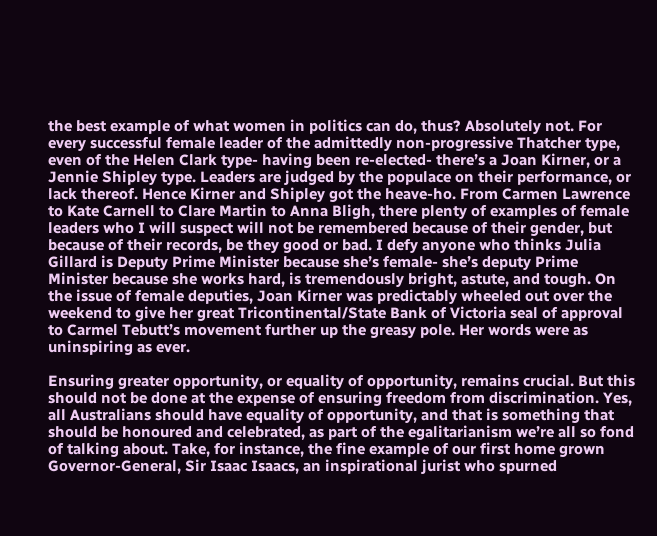the best example of what women in politics can do, thus? Absolutely not. For every successful female leader of the admittedly non-progressive Thatcher type, even of the Helen Clark type- having been re-elected- there’s a Joan Kirner, or a Jennie Shipley type. Leaders are judged by the populace on their performance, or lack thereof. Hence Kirner and Shipley got the heave-ho. From Carmen Lawrence to Kate Carnell to Clare Martin to Anna Bligh, there plenty of examples of female leaders who I will suspect will not be remembered because of their gender, but because of their records, be they good or bad. I defy anyone who thinks Julia Gillard is Deputy Prime Minister because she’s female- she’s deputy Prime Minister because she works hard, is tremendously bright, astute, and tough. On the issue of female deputies, Joan Kirner was predictably wheeled out over the weekend to give her great Tricontinental/State Bank of Victoria seal of approval to Carmel Tebutt’s movement further up the greasy pole. Her words were as uninspiring as ever.

Ensuring greater opportunity, or equality of opportunity, remains crucial. But this should not be done at the expense of ensuring freedom from discrimination. Yes, all Australians should have equality of opportunity, and that is something that should be honoured and celebrated, as part of the egalitarianism we’re all so fond of talking about. Take, for instance, the fine example of our first home grown Governor-General, Sir Isaac Isaacs, an inspirational jurist who spurned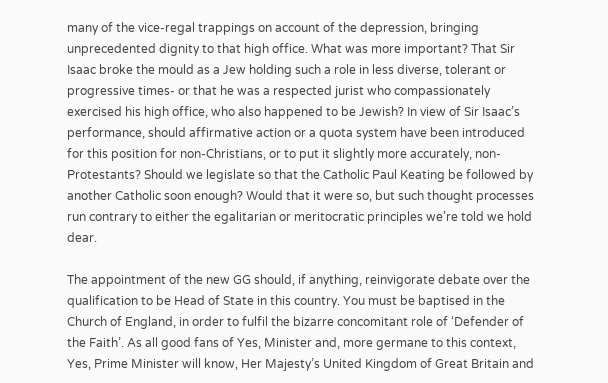many of the vice-regal trappings on account of the depression, bringing unprecedented dignity to that high office. What was more important? That Sir Isaac broke the mould as a Jew holding such a role in less diverse, tolerant or progressive times- or that he was a respected jurist who compassionately exercised his high office, who also happened to be Jewish? In view of Sir Isaac’s performance, should affirmative action or a quota system have been introduced for this position for non-Christians, or to put it slightly more accurately, non-Protestants? Should we legislate so that the Catholic Paul Keating be followed by another Catholic soon enough? Would that it were so, but such thought processes run contrary to either the egalitarian or meritocratic principles we’re told we hold dear.

The appointment of the new GG should, if anything, reinvigorate debate over the qualification to be Head of State in this country. You must be baptised in the Church of England, in order to fulfil the bizarre concomitant role of ‘Defender of the Faith’. As all good fans of Yes, Minister and, more germane to this context, Yes, Prime Minister will know, Her Majesty’s United Kingdom of Great Britain and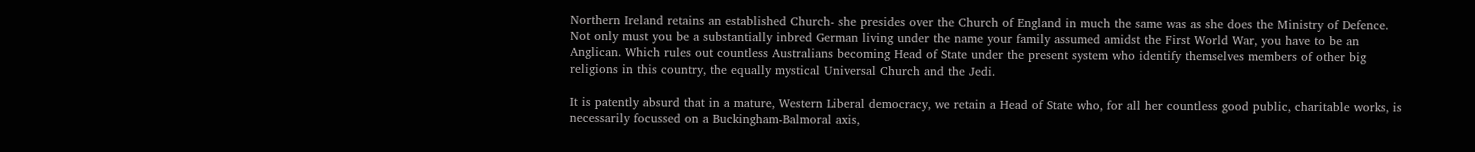Northern Ireland retains an established Church- she presides over the Church of England in much the same was as she does the Ministry of Defence. Not only must you be a substantially inbred German living under the name your family assumed amidst the First World War, you have to be an Anglican. Which rules out countless Australians becoming Head of State under the present system who identify themselves members of other big religions in this country, the equally mystical Universal Church and the Jedi.

It is patently absurd that in a mature, Western Liberal democracy, we retain a Head of State who, for all her countless good public, charitable works, is necessarily focussed on a Buckingham-Balmoral axis,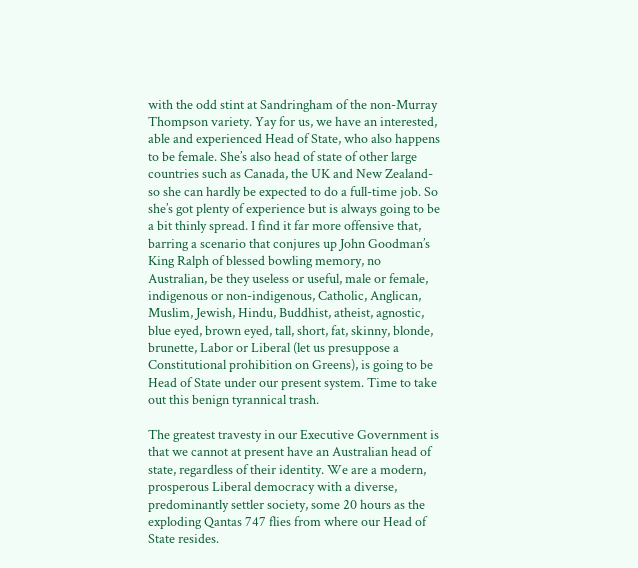with the odd stint at Sandringham of the non-Murray Thompson variety. Yay for us, we have an interested, able and experienced Head of State, who also happens to be female. She’s also head of state of other large countries such as Canada, the UK and New Zealand- so she can hardly be expected to do a full-time job. So she’s got plenty of experience but is always going to be a bit thinly spread. I find it far more offensive that, barring a scenario that conjures up John Goodman’s King Ralph of blessed bowling memory, no Australian, be they useless or useful, male or female, indigenous or non-indigenous, Catholic, Anglican, Muslim, Jewish, Hindu, Buddhist, atheist, agnostic, blue eyed, brown eyed, tall, short, fat, skinny, blonde, brunette, Labor or Liberal (let us presuppose a Constitutional prohibition on Greens), is going to be Head of State under our present system. Time to take out this benign tyrannical trash.

The greatest travesty in our Executive Government is that we cannot at present have an Australian head of state, regardless of their identity. We are a modern, prosperous Liberal democracy with a diverse, predominantly settler society, some 20 hours as the exploding Qantas 747 flies from where our Head of State resides.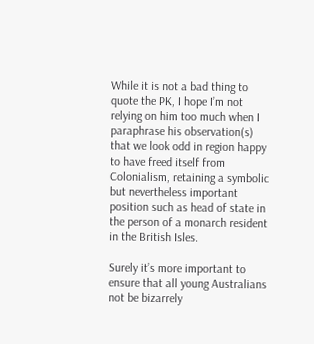While it is not a bad thing to quote the PK, I hope I’m not relying on him too much when I paraphrase his observation(s) that we look odd in region happy to have freed itself from Colonialism, retaining a symbolic but nevertheless important position such as head of state in the person of a monarch resident in the British Isles.

Surely it’s more important to ensure that all young Australians not be bizarrely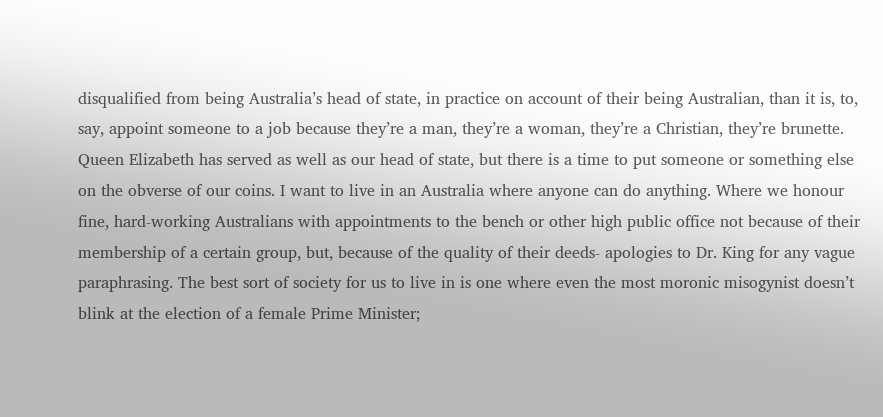disqualified from being Australia’s head of state, in practice on account of their being Australian, than it is, to, say, appoint someone to a job because they’re a man, they’re a woman, they’re a Christian, they’re brunette. Queen Elizabeth has served as well as our head of state, but there is a time to put someone or something else on the obverse of our coins. I want to live in an Australia where anyone can do anything. Where we honour fine, hard-working Australians with appointments to the bench or other high public office not because of their membership of a certain group, but, because of the quality of their deeds- apologies to Dr. King for any vague paraphrasing. The best sort of society for us to live in is one where even the most moronic misogynist doesn’t blink at the election of a female Prime Minister;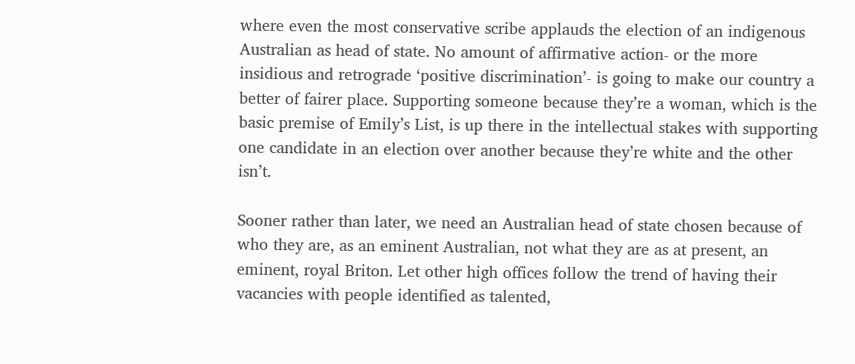where even the most conservative scribe applauds the election of an indigenous Australian as head of state. No amount of affirmative action- or the more insidious and retrograde ‘positive discrimination’- is going to make our country a better of fairer place. Supporting someone because they’re a woman, which is the basic premise of Emily’s List, is up there in the intellectual stakes with supporting one candidate in an election over another because they’re white and the other isn’t.

Sooner rather than later, we need an Australian head of state chosen because of who they are, as an eminent Australian, not what they are as at present, an eminent, royal Briton. Let other high offices follow the trend of having their vacancies with people identified as talented,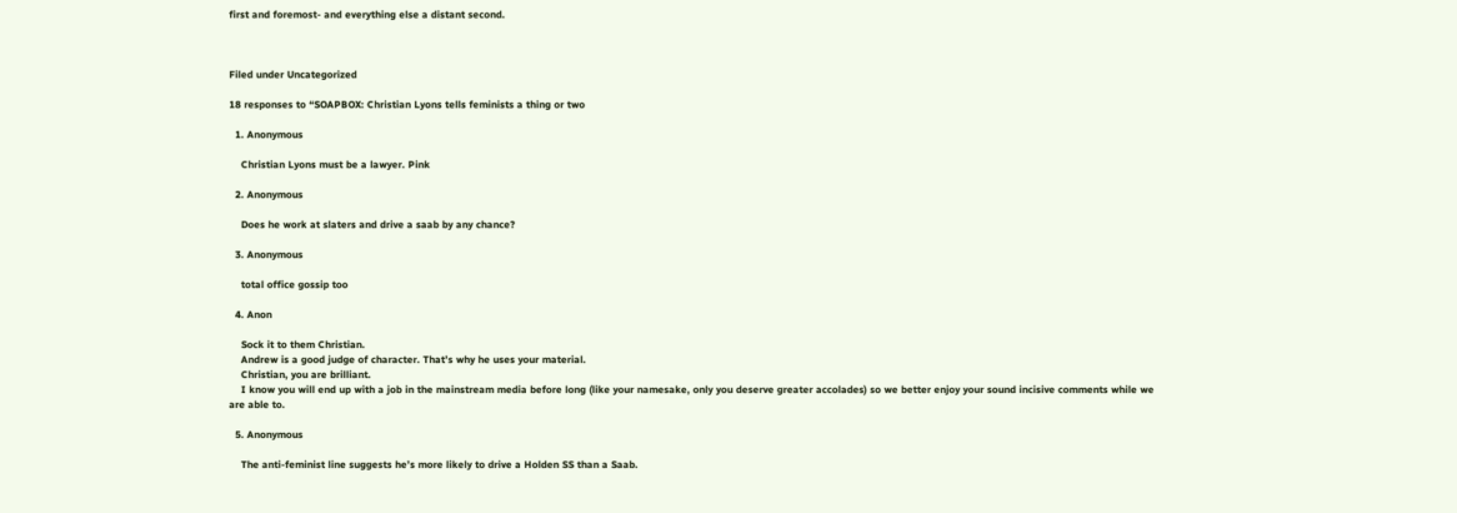first and foremost- and everything else a distant second.



Filed under Uncategorized

18 responses to “SOAPBOX: Christian Lyons tells feminists a thing or two

  1. Anonymous

    Christian Lyons must be a lawyer. Pink

  2. Anonymous

    Does he work at slaters and drive a saab by any chance?

  3. Anonymous

    total office gossip too

  4. Anon

    Sock it to them Christian.
    Andrew is a good judge of character. That’s why he uses your material.
    Christian, you are brilliant.
    I know you will end up with a job in the mainstream media before long (like your namesake, only you deserve greater accolades) so we better enjoy your sound incisive comments while we are able to.

  5. Anonymous

    The anti-feminist line suggests he’s more likely to drive a Holden SS than a Saab.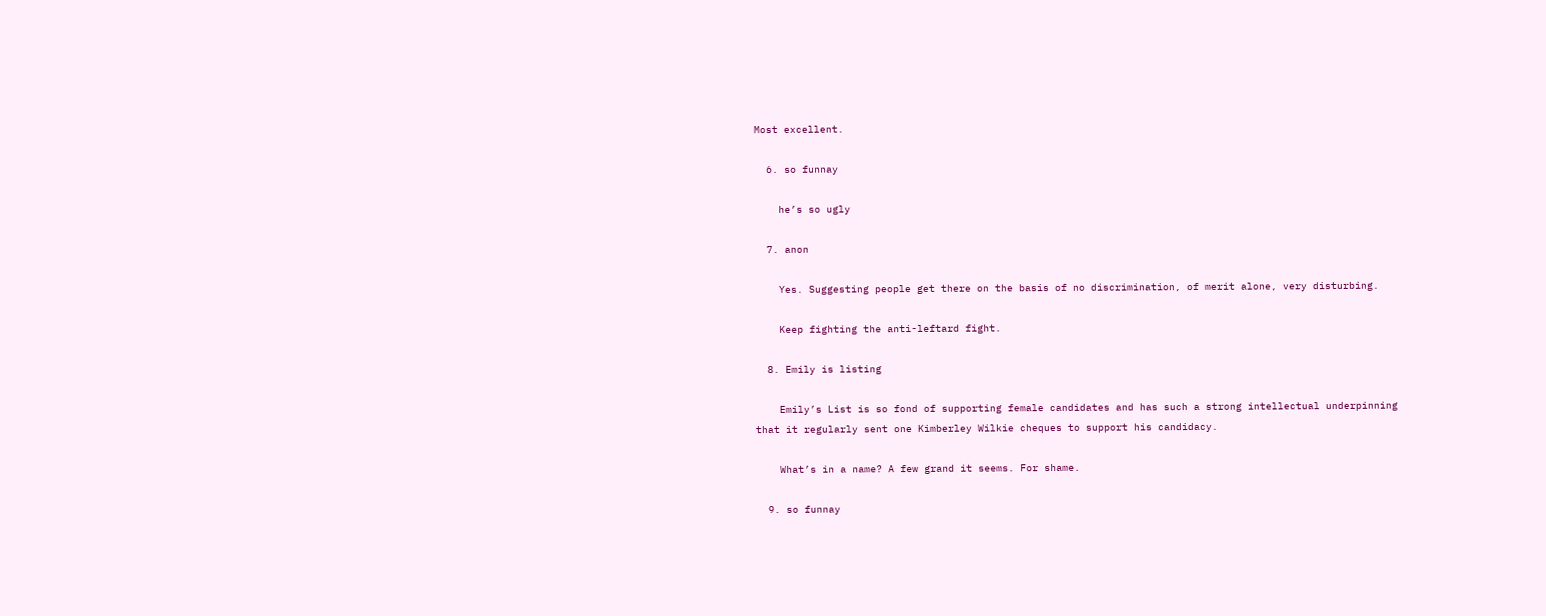Most excellent.

  6. so funnay

    he’s so ugly

  7. anon

    Yes. Suggesting people get there on the basis of no discrimination, of merit alone, very disturbing.

    Keep fighting the anti-leftard fight.

  8. Emily is listing

    Emily’s List is so fond of supporting female candidates and has such a strong intellectual underpinning that it regularly sent one Kimberley Wilkie cheques to support his candidacy.

    What’s in a name? A few grand it seems. For shame.

  9. so funnay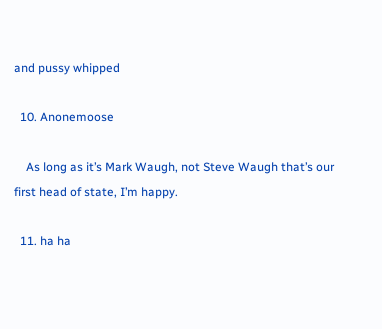and pussy whipped

  10. Anonemoose

    As long as it’s Mark Waugh, not Steve Waugh that’s our first head of state, I’m happy.

  11. ha ha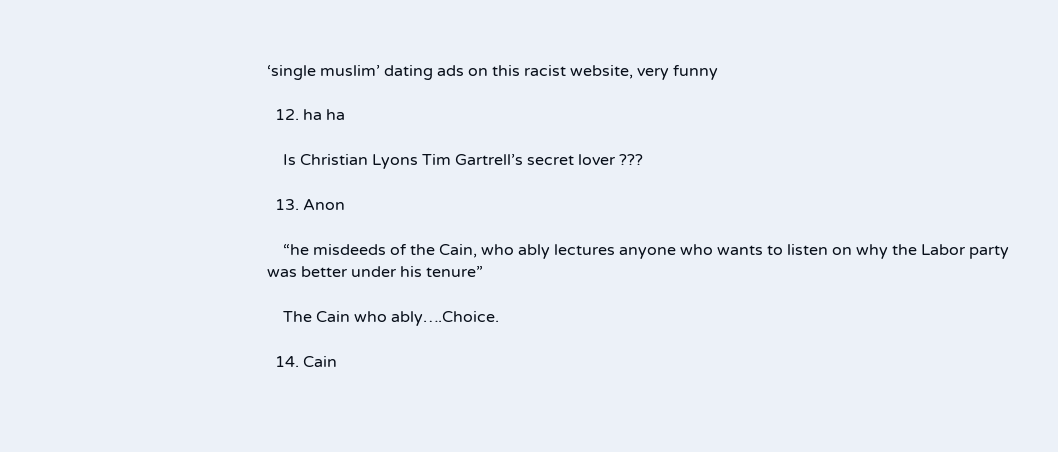‘single muslim’ dating ads on this racist website, very funny

  12. ha ha

    Is Christian Lyons Tim Gartrell’s secret lover ???

  13. Anon

    “he misdeeds of the Cain, who ably lectures anyone who wants to listen on why the Labor party was better under his tenure”

    The Cain who ably….Choice.

  14. Cain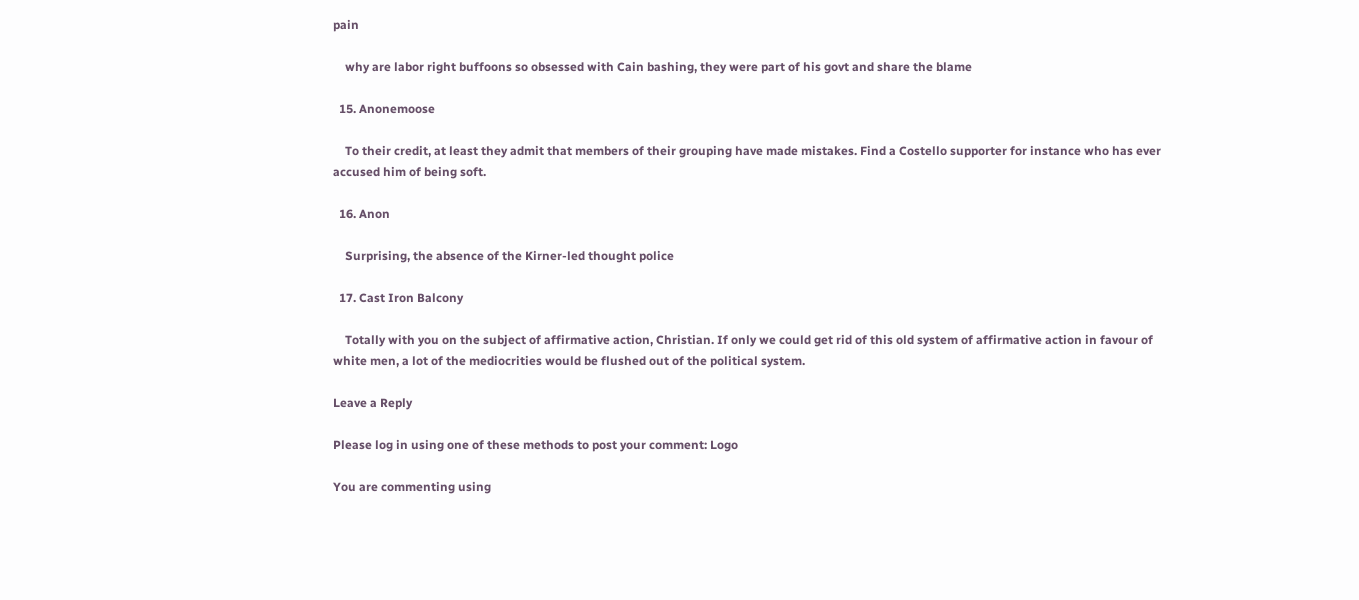pain

    why are labor right buffoons so obsessed with Cain bashing, they were part of his govt and share the blame

  15. Anonemoose

    To their credit, at least they admit that members of their grouping have made mistakes. Find a Costello supporter for instance who has ever accused him of being soft.

  16. Anon

    Surprising, the absence of the Kirner-led thought police

  17. Cast Iron Balcony

    Totally with you on the subject of affirmative action, Christian. If only we could get rid of this old system of affirmative action in favour of white men, a lot of the mediocrities would be flushed out of the political system.

Leave a Reply

Please log in using one of these methods to post your comment: Logo

You are commenting using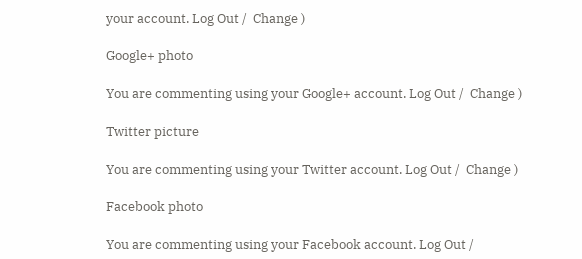your account. Log Out /  Change )

Google+ photo

You are commenting using your Google+ account. Log Out /  Change )

Twitter picture

You are commenting using your Twitter account. Log Out /  Change )

Facebook photo

You are commenting using your Facebook account. Log Out /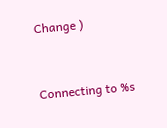Change )


Connecting to %s